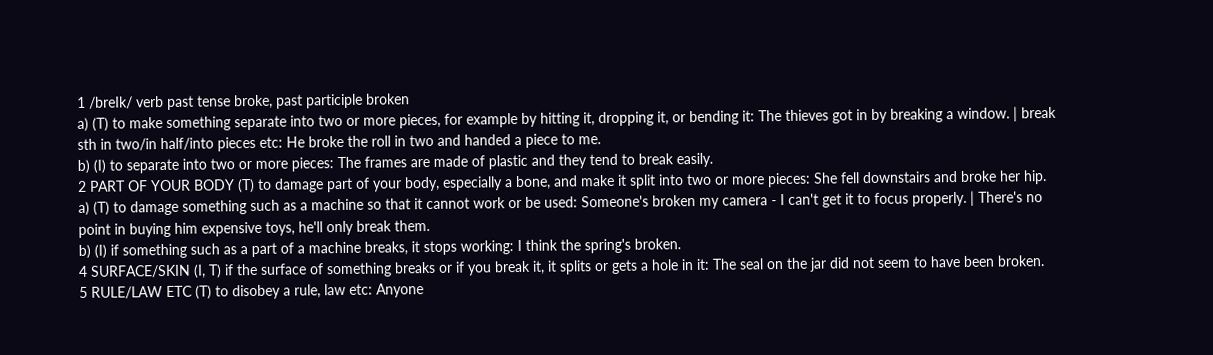1 /breIk/ verb past tense broke, past participle broken
a) (T) to make something separate into two or more pieces, for example by hitting it, dropping it, or bending it: The thieves got in by breaking a window. | break sth in two/in half/into pieces etc: He broke the roll in two and handed a piece to me.
b) (I) to separate into two or more pieces: The frames are made of plastic and they tend to break easily.
2 PART OF YOUR BODY (T) to damage part of your body, especially a bone, and make it split into two or more pieces: She fell downstairs and broke her hip.
a) (T) to damage something such as a machine so that it cannot work or be used: Someone's broken my camera - I can't get it to focus properly. | There's no point in buying him expensive toys, he'll only break them.
b) (I) if something such as a part of a machine breaks, it stops working: I think the spring's broken.
4 SURFACE/SKIN (I, T) if the surface of something breaks or if you break it, it splits or gets a hole in it: The seal on the jar did not seem to have been broken.
5 RULE/LAW ETC (T) to disobey a rule, law etc: Anyone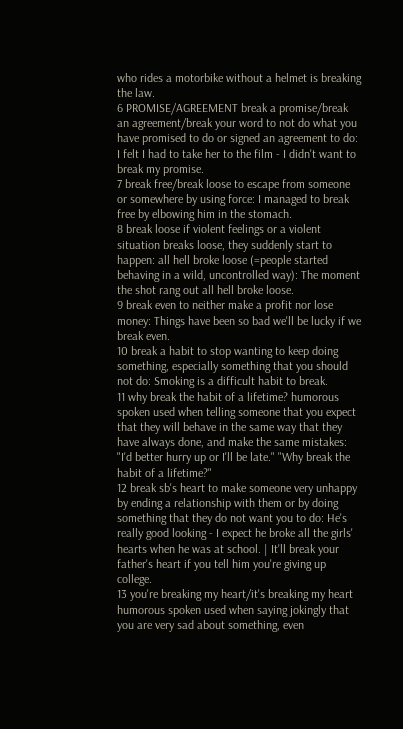who rides a motorbike without a helmet is breaking the law.
6 PROMISE/AGREEMENT break a promise/break an agreement/break your word to not do what you have promised to do or signed an agreement to do: I felt I had to take her to the film - I didn't want to break my promise.
7 break free/break loose to escape from someone or somewhere by using force: I managed to break free by elbowing him in the stomach.
8 break loose if violent feelings or a violent situation breaks loose, they suddenly start to happen: all hell broke loose (=people started behaving in a wild, uncontrolled way): The moment the shot rang out all hell broke loose.
9 break even to neither make a profit nor lose money: Things have been so bad we'll be lucky if we break even.
10 break a habit to stop wanting to keep doing something, especially something that you should not do: Smoking is a difficult habit to break.
11 why break the habit of a lifetime? humorous spoken used when telling someone that you expect that they will behave in the same way that they have always done, and make the same mistakes: "I'd better hurry up or I'll be late." "Why break the habit of a lifetime?"
12 break sb's heart to make someone very unhappy by ending a relationship with them or by doing something that they do not want you to do: He's really good looking - I expect he broke all the girls' hearts when he was at school. | It'll break your father's heart if you tell him you're giving up college.
13 you're breaking my heart/it's breaking my heart humorous spoken used when saying jokingly that you are very sad about something, even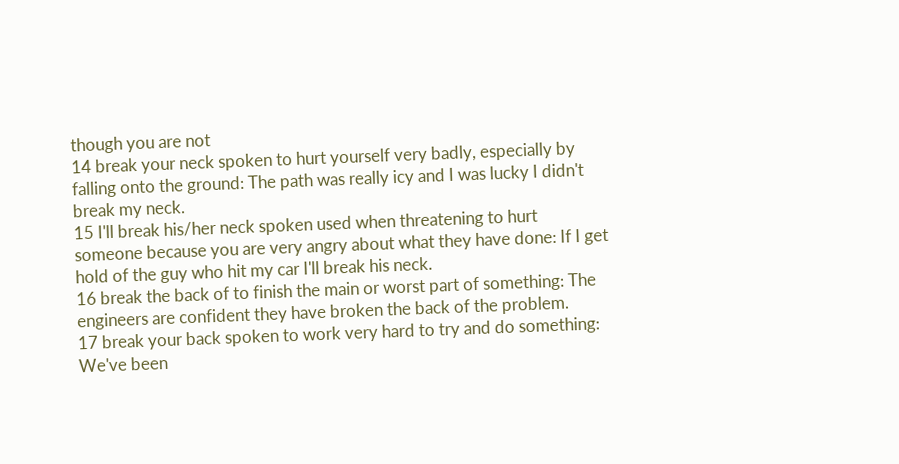though you are not
14 break your neck spoken to hurt yourself very badly, especially by falling onto the ground: The path was really icy and I was lucky I didn't break my neck.
15 I'll break his/her neck spoken used when threatening to hurt someone because you are very angry about what they have done: If I get hold of the guy who hit my car I'll break his neck.
16 break the back of to finish the main or worst part of something: The engineers are confident they have broken the back of the problem.
17 break your back spoken to work very hard to try and do something: We've been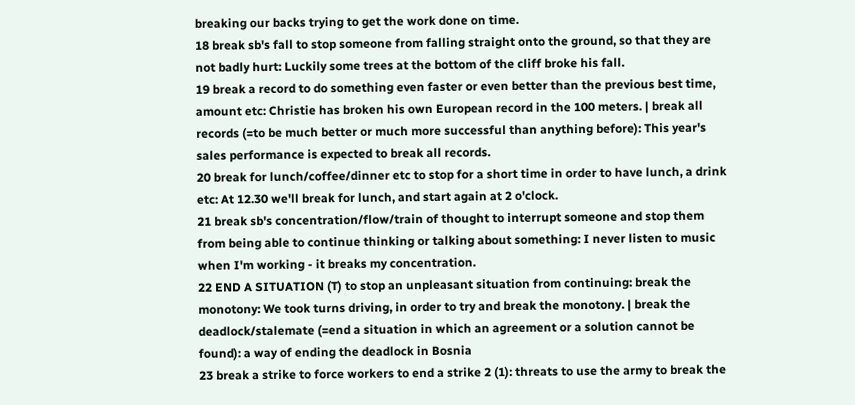breaking our backs trying to get the work done on time.
18 break sb's fall to stop someone from falling straight onto the ground, so that they are not badly hurt: Luckily some trees at the bottom of the cliff broke his fall.
19 break a record to do something even faster or even better than the previous best time, amount etc: Christie has broken his own European record in the 100 meters. | break all records (=to be much better or much more successful than anything before): This year's sales performance is expected to break all records.
20 break for lunch/coffee/dinner etc to stop for a short time in order to have lunch, a drink etc: At 12.30 we'll break for lunch, and start again at 2 o'clock.
21 break sb's concentration/flow/train of thought to interrupt someone and stop them from being able to continue thinking or talking about something: I never listen to music when I'm working - it breaks my concentration.
22 END A SITUATION (T) to stop an unpleasant situation from continuing: break the monotony: We took turns driving, in order to try and break the monotony. | break the deadlock/stalemate (=end a situation in which an agreement or a solution cannot be found): a way of ending the deadlock in Bosnia
23 break a strike to force workers to end a strike 2 (1): threats to use the army to break the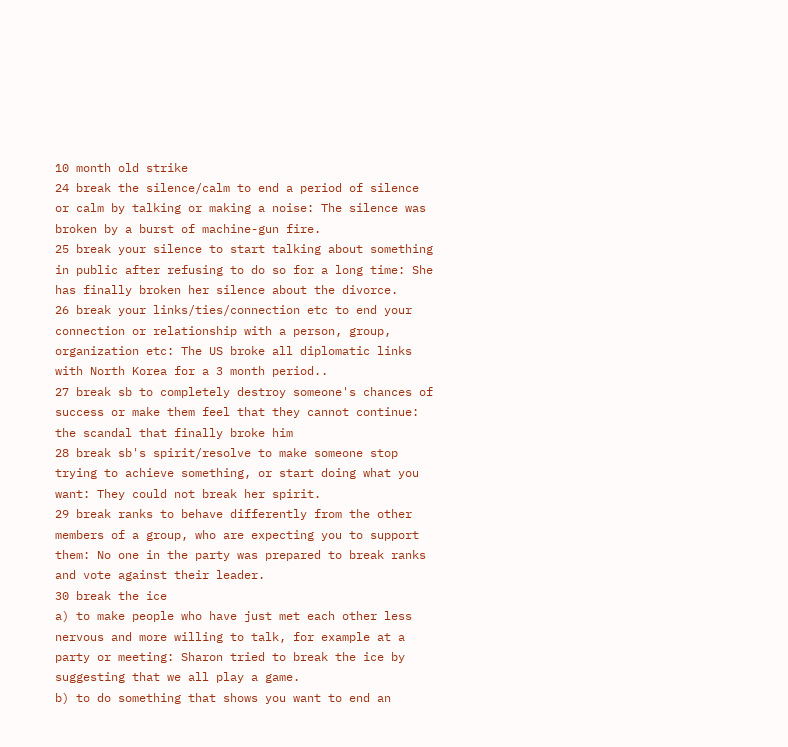10 month old strike
24 break the silence/calm to end a period of silence or calm by talking or making a noise: The silence was broken by a burst of machine-gun fire.
25 break your silence to start talking about something in public after refusing to do so for a long time: She has finally broken her silence about the divorce.
26 break your links/ties/connection etc to end your connection or relationship with a person, group, organization etc: The US broke all diplomatic links with North Korea for a 3 month period..
27 break sb to completely destroy someone's chances of success or make them feel that they cannot continue: the scandal that finally broke him
28 break sb's spirit/resolve to make someone stop trying to achieve something, or start doing what you want: They could not break her spirit.
29 break ranks to behave differently from the other members of a group, who are expecting you to support them: No one in the party was prepared to break ranks and vote against their leader.
30 break the ice
a) to make people who have just met each other less nervous and more willing to talk, for example at a party or meeting: Sharon tried to break the ice by suggesting that we all play a game.
b) to do something that shows you want to end an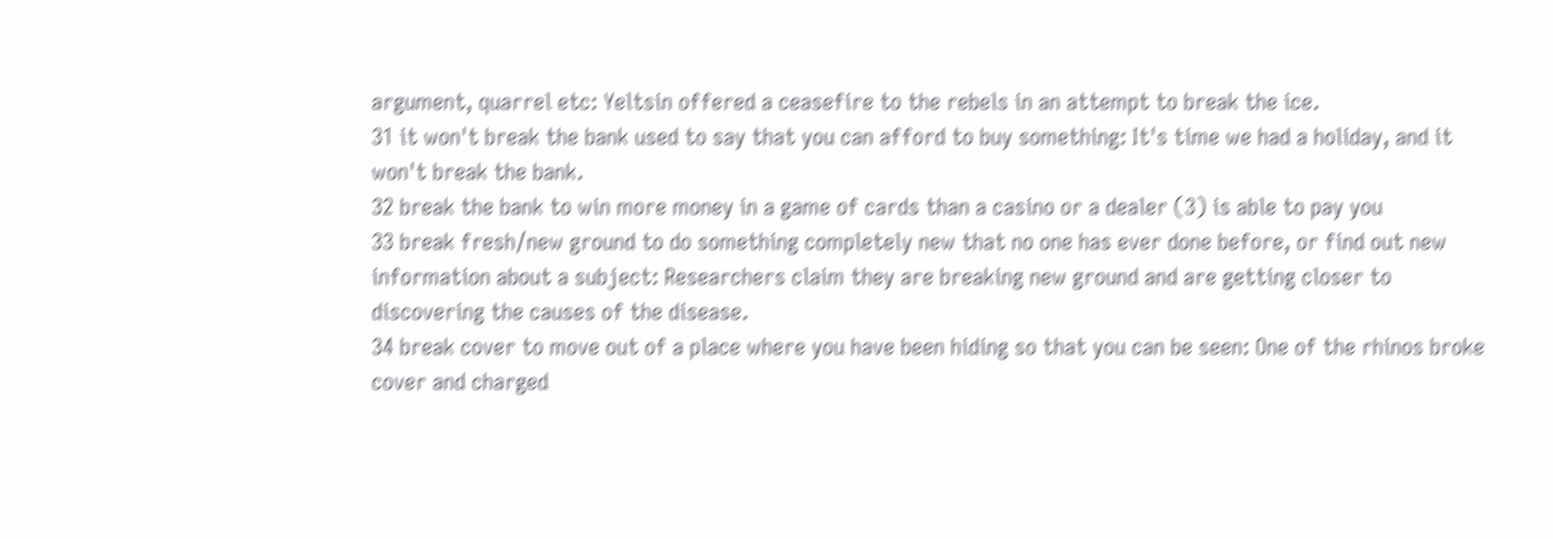argument, quarrel etc: Yeltsin offered a ceasefire to the rebels in an attempt to break the ice.
31 it won't break the bank used to say that you can afford to buy something: It's time we had a holiday, and it won't break the bank.
32 break the bank to win more money in a game of cards than a casino or a dealer (3) is able to pay you
33 break fresh/new ground to do something completely new that no one has ever done before, or find out new information about a subject: Researchers claim they are breaking new ground and are getting closer to discovering the causes of the disease.
34 break cover to move out of a place where you have been hiding so that you can be seen: One of the rhinos broke cover and charged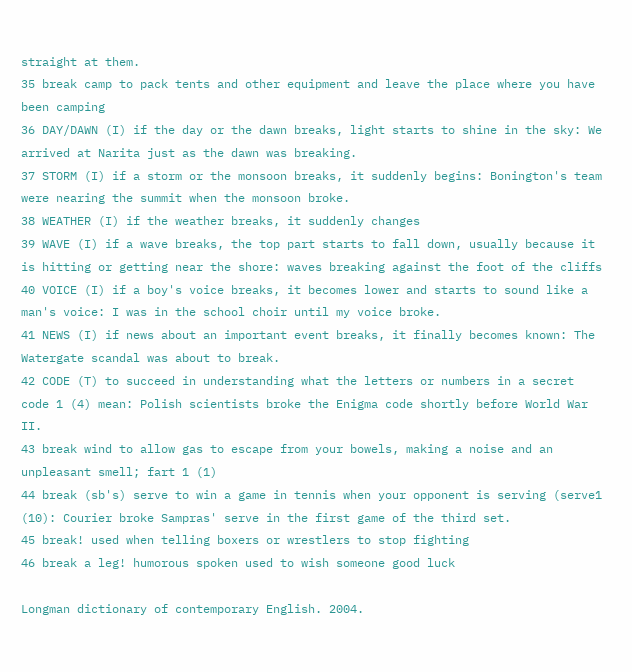straight at them.
35 break camp to pack tents and other equipment and leave the place where you have been camping
36 DAY/DAWN (I) if the day or the dawn breaks, light starts to shine in the sky: We arrived at Narita just as the dawn was breaking.
37 STORM (I) if a storm or the monsoon breaks, it suddenly begins: Bonington's team were nearing the summit when the monsoon broke.
38 WEATHER (I) if the weather breaks, it suddenly changes
39 WAVE (I) if a wave breaks, the top part starts to fall down, usually because it is hitting or getting near the shore: waves breaking against the foot of the cliffs
40 VOICE (I) if a boy's voice breaks, it becomes lower and starts to sound like a man's voice: I was in the school choir until my voice broke.
41 NEWS (I) if news about an important event breaks, it finally becomes known: The Watergate scandal was about to break.
42 CODE (T) to succeed in understanding what the letters or numbers in a secret code 1 (4) mean: Polish scientists broke the Enigma code shortly before World War II.
43 break wind to allow gas to escape from your bowels, making a noise and an unpleasant smell; fart 1 (1)
44 break (sb's) serve to win a game in tennis when your opponent is serving (serve1 (10): Courier broke Sampras' serve in the first game of the third set.
45 break! used when telling boxers or wrestlers to stop fighting
46 break a leg! humorous spoken used to wish someone good luck

Longman dictionary of contemporary English. 2004.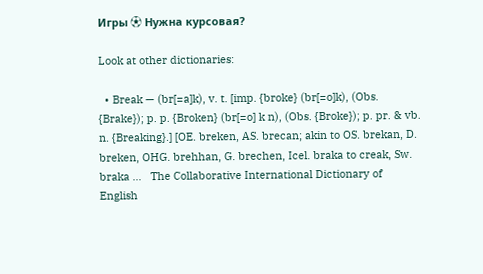Игры ⚽ Нужна курсовая?

Look at other dictionaries:

  • Break — (br[=a]k), v. t. [imp. {broke} (br[=o]k), (Obs. {Brake}); p. p. {Broken} (br[=o] k n), (Obs. {Broke}); p. pr. & vb. n. {Breaking}.] [OE. breken, AS. brecan; akin to OS. brekan, D. breken, OHG. brehhan, G. brechen, Icel. braka to creak, Sw. braka …   The Collaborative International Dictionary of English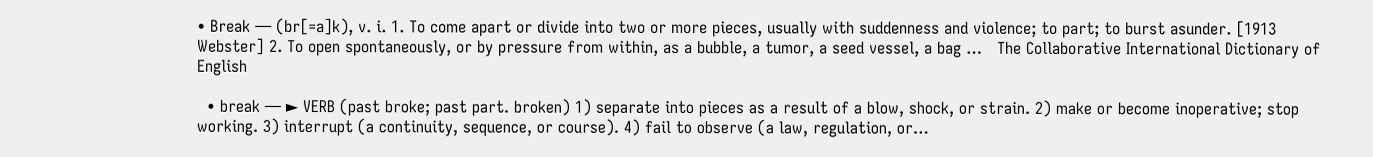• Break — (br[=a]k), v. i. 1. To come apart or divide into two or more pieces, usually with suddenness and violence; to part; to burst asunder. [1913 Webster] 2. To open spontaneously, or by pressure from within, as a bubble, a tumor, a seed vessel, a bag …   The Collaborative International Dictionary of English

  • break — ► VERB (past broke; past part. broken) 1) separate into pieces as a result of a blow, shock, or strain. 2) make or become inoperative; stop working. 3) interrupt (a continuity, sequence, or course). 4) fail to observe (a law, regulation, or…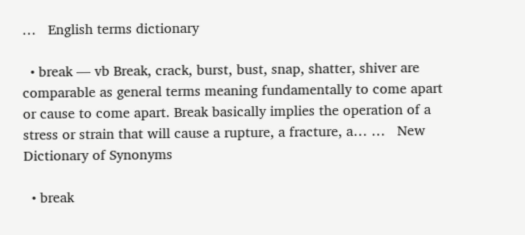…   English terms dictionary

  • break — vb Break, crack, burst, bust, snap, shatter, shiver are comparable as general terms meaning fundamentally to come apart or cause to come apart. Break basically implies the operation of a stress or strain that will cause a rupture, a fracture, a… …   New Dictionary of Synonyms

  • break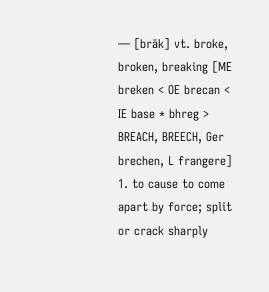— [brāk] vt. broke, broken, breaking [ME breken < OE brecan < IE base * bhreg > BREACH, BREECH, Ger brechen, L frangere] 1. to cause to come apart by force; split or crack sharply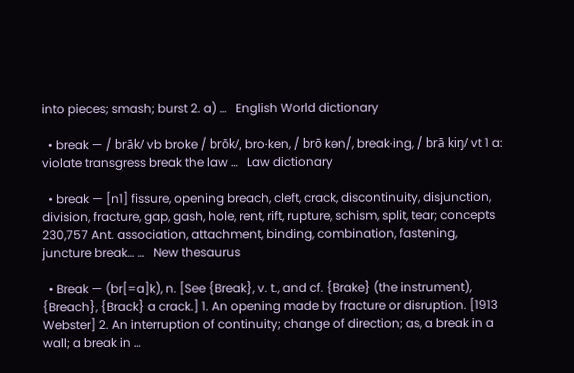into pieces; smash; burst 2. a) …   English World dictionary

  • break — / brāk/ vb broke / brōk/, bro·ken, / brō kən/, break·ing, / brā kiŋ/ vt 1 a: violate transgress break the law …   Law dictionary

  • break — [n1] fissure, opening breach, cleft, crack, discontinuity, disjunction, division, fracture, gap, gash, hole, rent, rift, rupture, schism, split, tear; concepts 230,757 Ant. association, attachment, binding, combination, fastening, juncture break… …   New thesaurus

  • Break — (br[=a]k), n. [See {Break}, v. t., and cf. {Brake} (the instrument), {Breach}, {Brack} a crack.] 1. An opening made by fracture or disruption. [1913 Webster] 2. An interruption of continuity; change of direction; as, a break in a wall; a break in …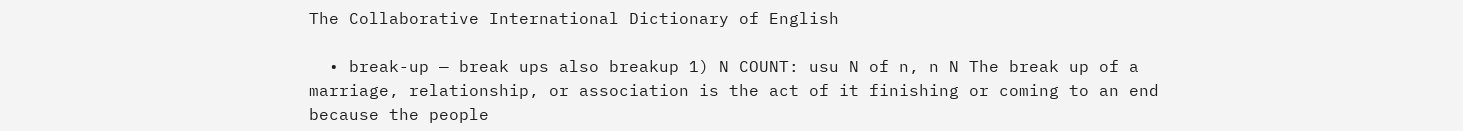The Collaborative International Dictionary of English

  • break-up — break ups also breakup 1) N COUNT: usu N of n, n N The break up of a marriage, relationship, or association is the act of it finishing or coming to an end because the people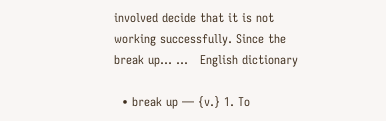involved decide that it is not working successfully. Since the break up… …   English dictionary

  • break up — {v.} 1. To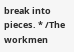break into pieces. * /The workmen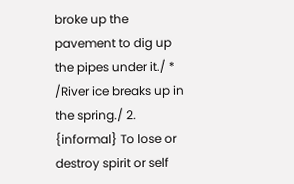broke up the pavement to dig up the pipes under it./ * /River ice breaks up in the spring./ 2. {informal} To lose or destroy spirit or self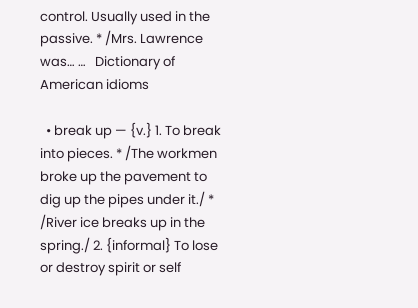control. Usually used in the passive. * /Mrs. Lawrence was… …   Dictionary of American idioms

  • break up — {v.} 1. To break into pieces. * /The workmen broke up the pavement to dig up the pipes under it./ * /River ice breaks up in the spring./ 2. {informal} To lose or destroy spirit or self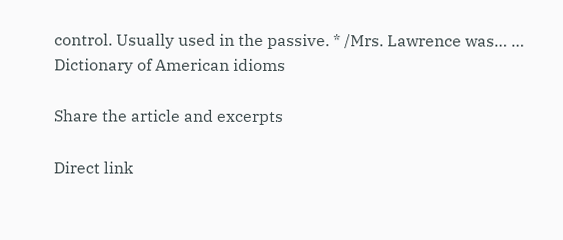control. Usually used in the passive. * /Mrs. Lawrence was… …   Dictionary of American idioms

Share the article and excerpts

Direct link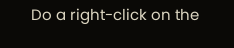Do a right-click on the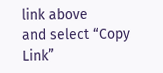link above
and select “Copy Link”